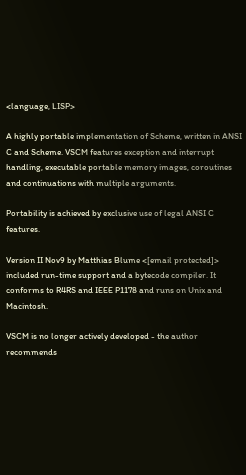<language, LISP>

A highly portable implementation of Scheme, written in ANSI C and Scheme. VSCM features exception and interrupt handling, executable portable memory images, coroutines and continuations with multiple arguments.

Portability is achieved by exclusive use of legal ANSI C features.

Version II Nov9 by Matthias Blume <[email protected]> included run-time support and a bytecode compiler. It conforms to R4RS and IEEE P1178 and runs on Unix and Macintosh.

VSCM is no longer actively developed - the author recommends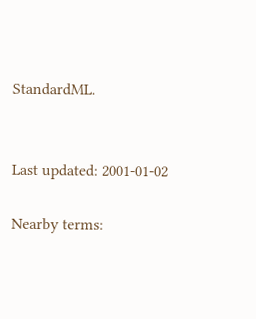StandardML.


Last updated: 2001-01-02

Nearby terms: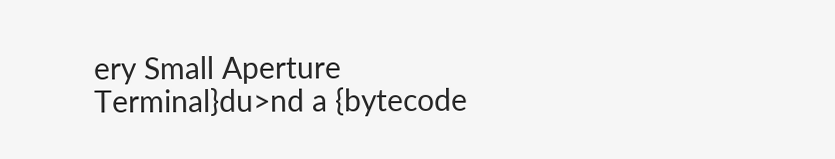ery Small Aperture Terminal}du>nd a {bytecode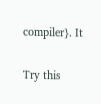compiler}. It

Try this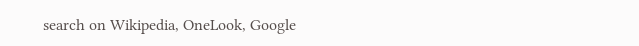search on Wikipedia, OneLook, Google